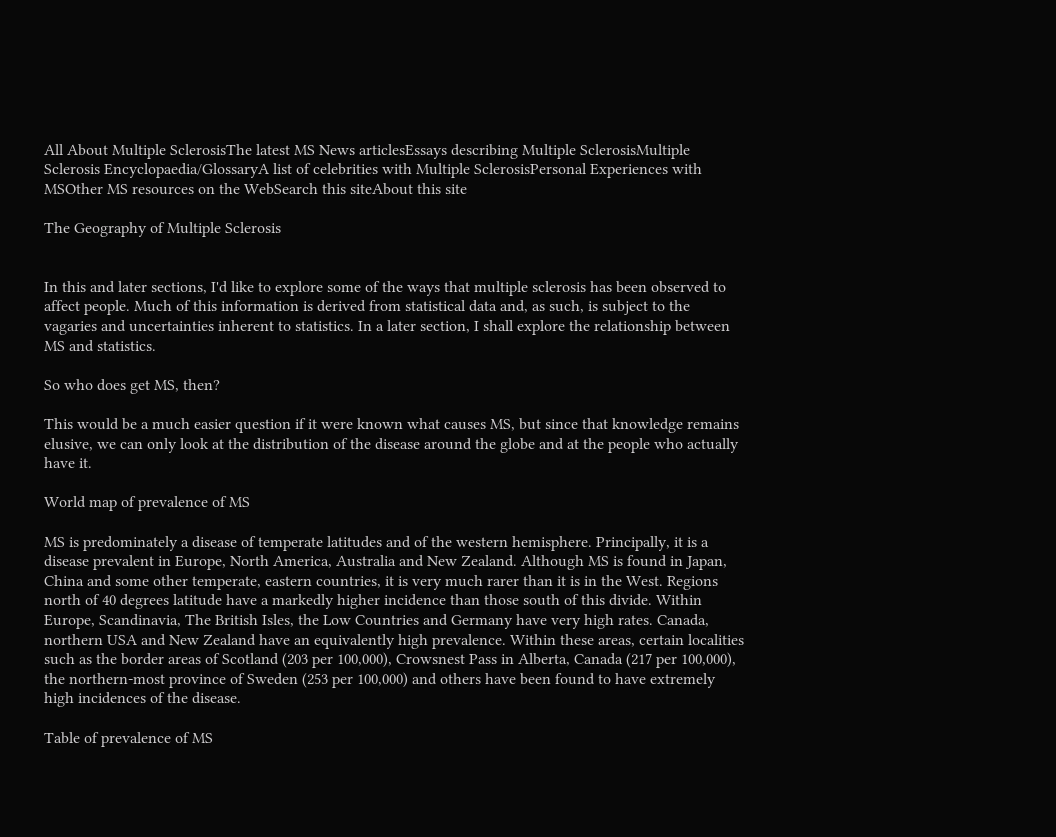All About Multiple SclerosisThe latest MS News articlesEssays describing Multiple SclerosisMultiple Sclerosis Encyclopaedia/GlossaryA list of celebrities with Multiple SclerosisPersonal Experiences with MSOther MS resources on the WebSearch this siteAbout this site

The Geography of Multiple Sclerosis


In this and later sections, I'd like to explore some of the ways that multiple sclerosis has been observed to affect people. Much of this information is derived from statistical data and, as such, is subject to the vagaries and uncertainties inherent to statistics. In a later section, I shall explore the relationship between MS and statistics.

So who does get MS, then?

This would be a much easier question if it were known what causes MS, but since that knowledge remains elusive, we can only look at the distribution of the disease around the globe and at the people who actually have it.

World map of prevalence of MS

MS is predominately a disease of temperate latitudes and of the western hemisphere. Principally, it is a disease prevalent in Europe, North America, Australia and New Zealand. Although MS is found in Japan, China and some other temperate, eastern countries, it is very much rarer than it is in the West. Regions north of 40 degrees latitude have a markedly higher incidence than those south of this divide. Within Europe, Scandinavia, The British Isles, the Low Countries and Germany have very high rates. Canada, northern USA and New Zealand have an equivalently high prevalence. Within these areas, certain localities such as the border areas of Scotland (203 per 100,000), Crowsnest Pass in Alberta, Canada (217 per 100,000), the northern-most province of Sweden (253 per 100,000) and others have been found to have extremely high incidences of the disease.

Table of prevalence of MS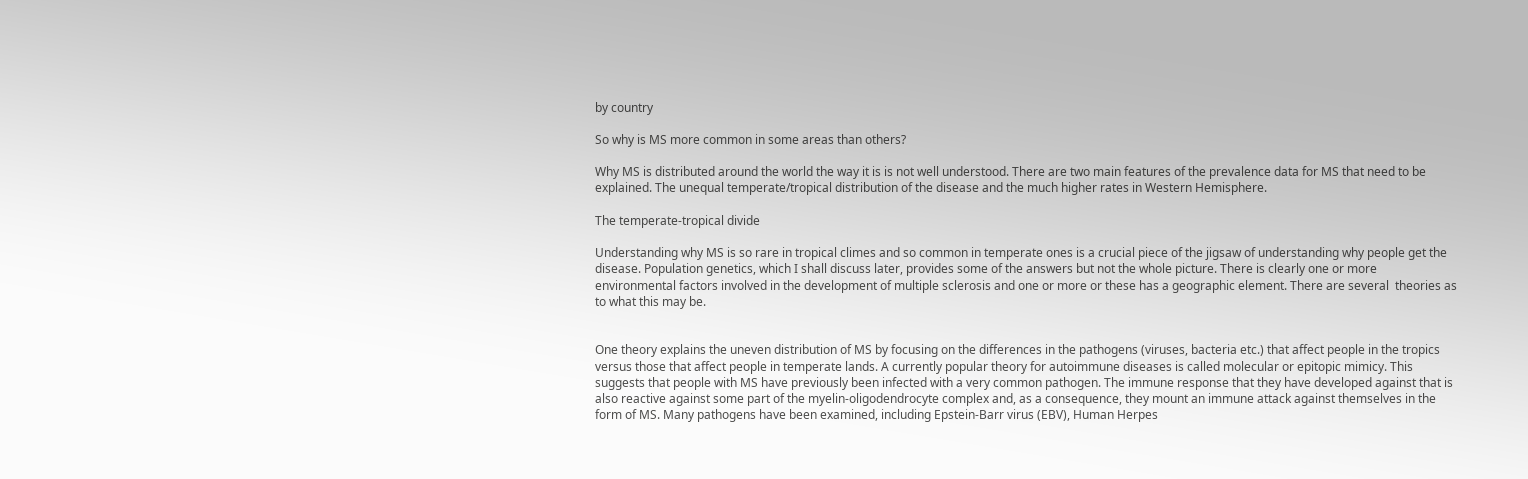by country

So why is MS more common in some areas than others?

Why MS is distributed around the world the way it is is not well understood. There are two main features of the prevalence data for MS that need to be explained. The unequal temperate/tropical distribution of the disease and the much higher rates in Western Hemisphere.

The temperate-tropical divide

Understanding why MS is so rare in tropical climes and so common in temperate ones is a crucial piece of the jigsaw of understanding why people get the disease. Population genetics, which I shall discuss later, provides some of the answers but not the whole picture. There is clearly one or more environmental factors involved in the development of multiple sclerosis and one or more or these has a geographic element. There are several  theories as to what this may be.


One theory explains the uneven distribution of MS by focusing on the differences in the pathogens (viruses, bacteria etc.) that affect people in the tropics versus those that affect people in temperate lands. A currently popular theory for autoimmune diseases is called molecular or epitopic mimicy. This suggests that people with MS have previously been infected with a very common pathogen. The immune response that they have developed against that is also reactive against some part of the myelin-oligodendrocyte complex and, as a consequence, they mount an immune attack against themselves in the form of MS. Many pathogens have been examined, including Epstein-Barr virus (EBV), Human Herpes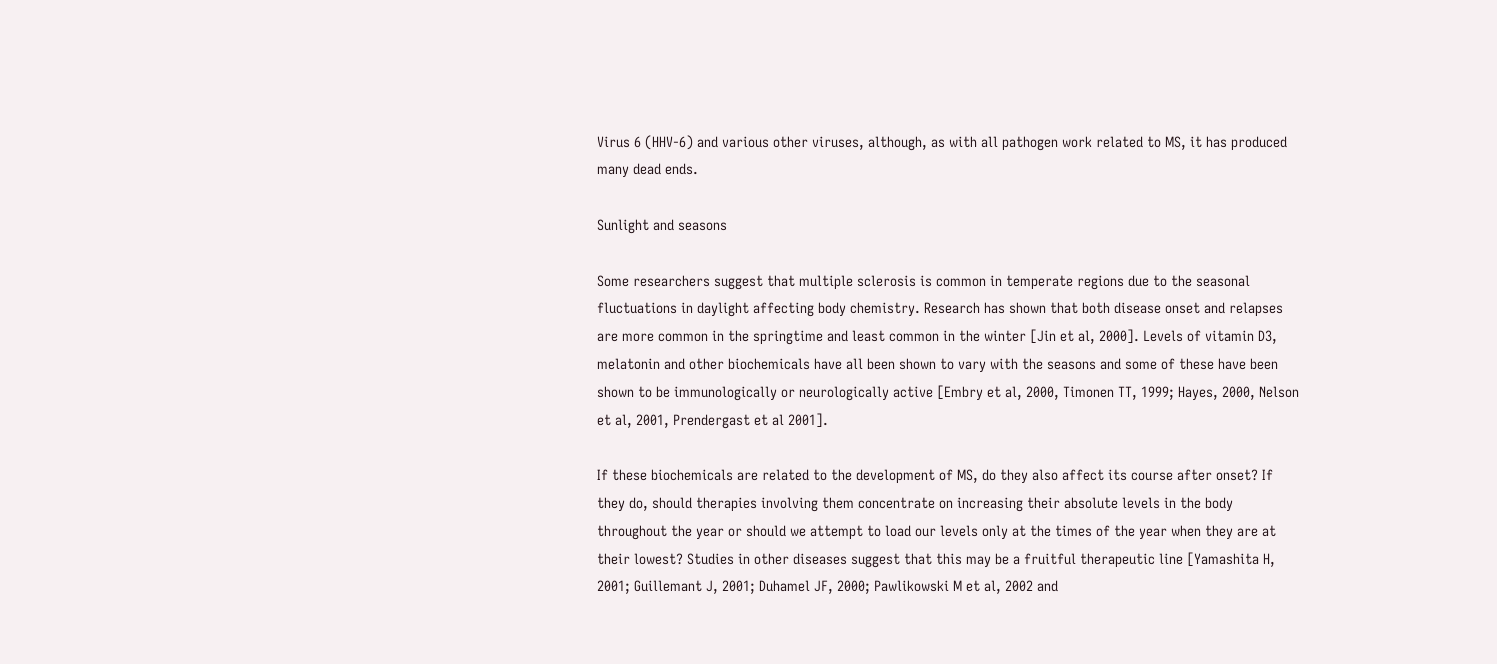Virus 6 (HHV-6) and various other viruses, although, as with all pathogen work related to MS, it has produced many dead ends.

Sunlight and seasons

Some researchers suggest that multiple sclerosis is common in temperate regions due to the seasonal fluctuations in daylight affecting body chemistry. Research has shown that both disease onset and relapses are more common in the springtime and least common in the winter [Jin et al, 2000]. Levels of vitamin D3, melatonin and other biochemicals have all been shown to vary with the seasons and some of these have been shown to be immunologically or neurologically active [Embry et al, 2000, Timonen TT, 1999; Hayes, 2000, Nelson et al, 2001, Prendergast et al 2001].

If these biochemicals are related to the development of MS, do they also affect its course after onset? If they do, should therapies involving them concentrate on increasing their absolute levels in the body throughout the year or should we attempt to load our levels only at the times of the year when they are at their lowest? Studies in other diseases suggest that this may be a fruitful therapeutic line [Yamashita H, 2001; Guillemant J, 2001; Duhamel JF, 2000; Pawlikowski M et al, 2002 and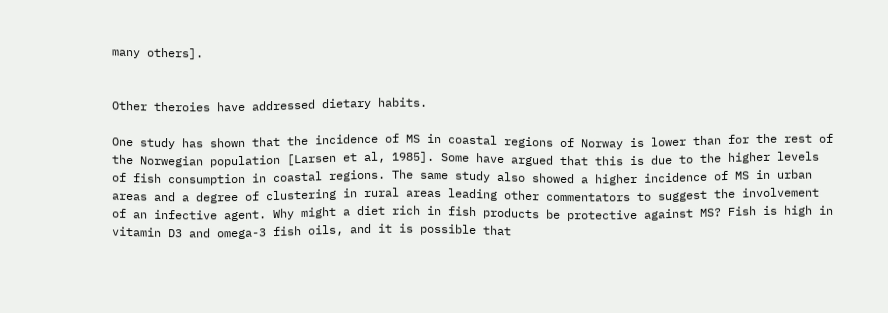many others].


Other theroies have addressed dietary habits.

One study has shown that the incidence of MS in coastal regions of Norway is lower than for the rest of the Norwegian population [Larsen et al, 1985]. Some have argued that this is due to the higher levels of fish consumption in coastal regions. The same study also showed a higher incidence of MS in urban areas and a degree of clustering in rural areas leading other commentators to suggest the involvement of an infective agent. Why might a diet rich in fish products be protective against MS? Fish is high in vitamin D3 and omega-3 fish oils, and it is possible that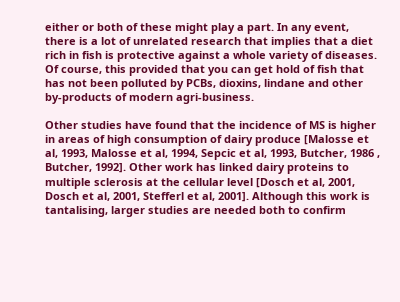either or both of these might play a part. In any event, there is a lot of unrelated research that implies that a diet rich in fish is protective against a whole variety of diseases. Of course, this provided that you can get hold of fish that has not been polluted by PCBs, dioxins, lindane and other by-products of modern agri-business.

Other studies have found that the incidence of MS is higher in areas of high consumption of dairy produce [Malosse et al, 1993, Malosse et al, 1994, Sepcic et al, 1993, Butcher, 1986 , Butcher, 1992]. Other work has linked dairy proteins to multiple sclerosis at the cellular level [Dosch et al, 2001, Dosch et al, 2001, Stefferl et al, 2001]. Although this work is tantalising, larger studies are needed both to confirm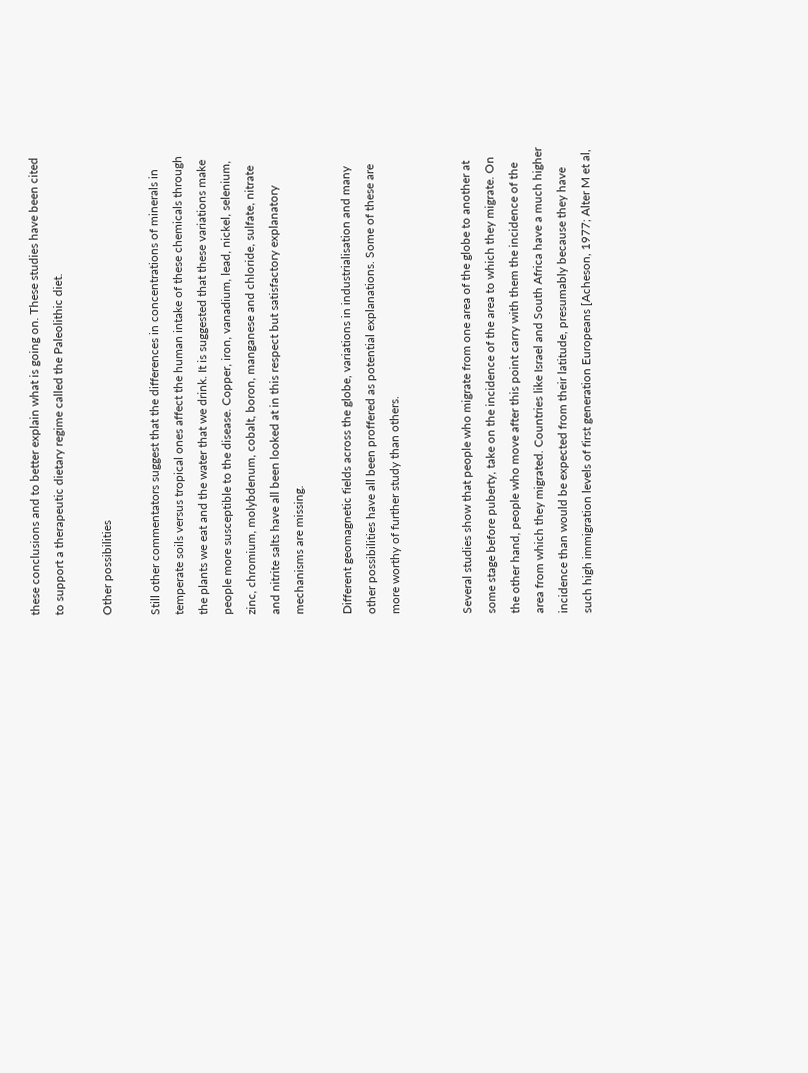these conclusions and to better explain what is going on. These studies have been cited to support a therapeutic dietary regime called the Paleolithic diet.

Other possibilities

Still other commentators suggest that the differences in concentrations of minerals in temperate soils versus tropical ones affect the human intake of these chemicals through the plants we eat and the water that we drink. It is suggested that these variations make people more susceptible to the disease. Copper, iron, vanadium, lead, nickel, selenium, zinc, chromium, molybdenum, cobalt, boron, manganese and chloride, sulfate, nitrate and nitrite salts have all been looked at in this respect but satisfactory explanatory mechanisms are missing.

Different geomagnetic fields across the globe, variations in industrialisation and many other possibilities have all been proffered as potential explanations. Some of these are more worthy of further study than others.


Several studies show that people who migrate from one area of the globe to another at some stage before puberty, take on the incidence of the area to which they migrate. On the other hand, people who move after this point carry with them the incidence of the area from which they migrated. Countries like Israel and South Africa have a much higher incidence than would be expected from their latitude, presumably because they have such high immigration levels of first generation Europeans [Acheson, 1977; Alter M et al,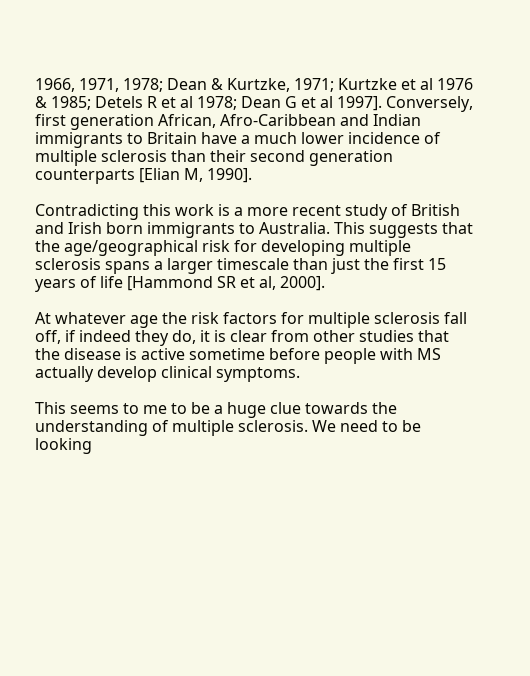1966, 1971, 1978; Dean & Kurtzke, 1971; Kurtzke et al 1976 & 1985; Detels R et al 1978; Dean G et al 1997]. Conversely, first generation African, Afro-Caribbean and Indian immigrants to Britain have a much lower incidence of multiple sclerosis than their second generation counterparts [Elian M, 1990].

Contradicting this work is a more recent study of British and Irish born immigrants to Australia. This suggests that the age/geographical risk for developing multiple sclerosis spans a larger timescale than just the first 15 years of life [Hammond SR et al, 2000].

At whatever age the risk factors for multiple sclerosis fall off, if indeed they do, it is clear from other studies that the disease is active sometime before people with MS actually develop clinical symptoms.

This seems to me to be a huge clue towards the understanding of multiple sclerosis. We need to be looking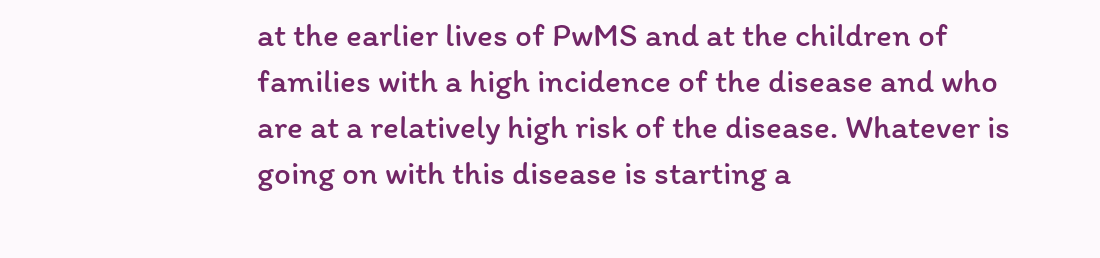at the earlier lives of PwMS and at the children of families with a high incidence of the disease and who are at a relatively high risk of the disease. Whatever is going on with this disease is starting a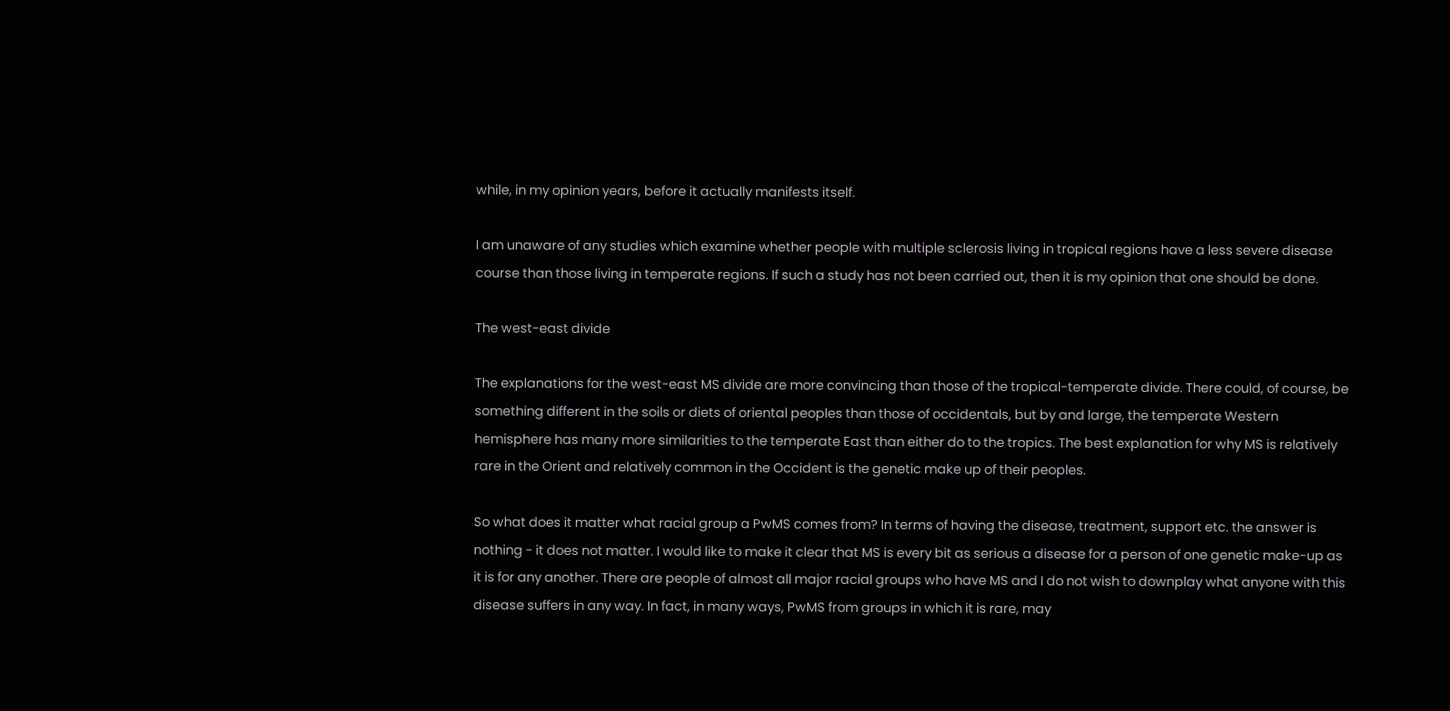while, in my opinion years, before it actually manifests itself.

I am unaware of any studies which examine whether people with multiple sclerosis living in tropical regions have a less severe disease course than those living in temperate regions. If such a study has not been carried out, then it is my opinion that one should be done.

The west-east divide

The explanations for the west-east MS divide are more convincing than those of the tropical-temperate divide. There could, of course, be something different in the soils or diets of oriental peoples than those of occidentals, but by and large, the temperate Western hemisphere has many more similarities to the temperate East than either do to the tropics. The best explanation for why MS is relatively rare in the Orient and relatively common in the Occident is the genetic make up of their peoples.

So what does it matter what racial group a PwMS comes from? In terms of having the disease, treatment, support etc. the answer is nothing - it does not matter. I would like to make it clear that MS is every bit as serious a disease for a person of one genetic make-up as it is for any another. There are people of almost all major racial groups who have MS and I do not wish to downplay what anyone with this disease suffers in any way. In fact, in many ways, PwMS from groups in which it is rare, may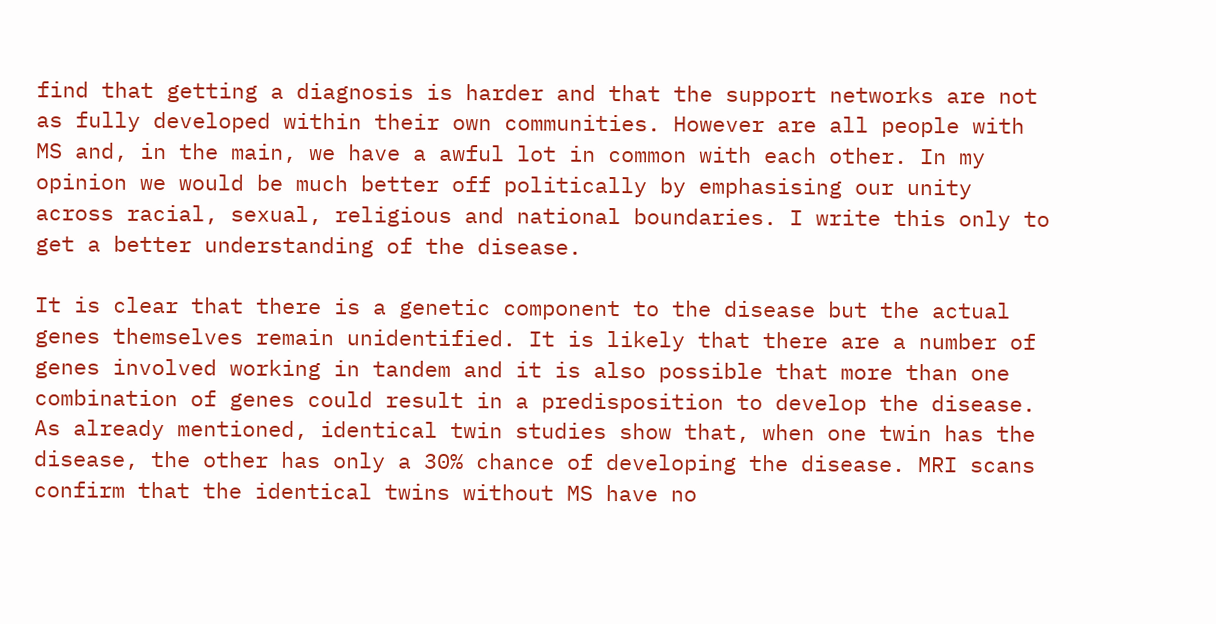find that getting a diagnosis is harder and that the support networks are not as fully developed within their own communities. However are all people with MS and, in the main, we have a awful lot in common with each other. In my opinion we would be much better off politically by emphasising our unity across racial, sexual, religious and national boundaries. I write this only to get a better understanding of the disease.

It is clear that there is a genetic component to the disease but the actual genes themselves remain unidentified. It is likely that there are a number of genes involved working in tandem and it is also possible that more than one combination of genes could result in a predisposition to develop the disease. As already mentioned, identical twin studies show that, when one twin has the disease, the other has only a 30% chance of developing the disease. MRI scans confirm that the identical twins without MS have no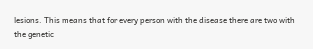lesions. This means that for every person with the disease there are two with the genetic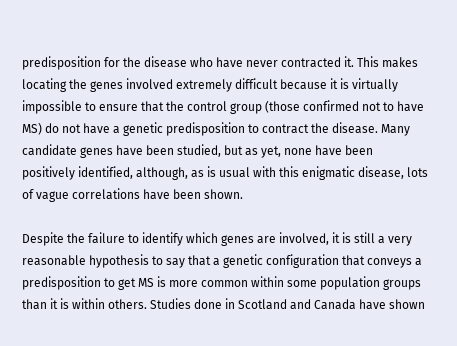predisposition for the disease who have never contracted it. This makes locating the genes involved extremely difficult because it is virtually impossible to ensure that the control group (those confirmed not to have MS) do not have a genetic predisposition to contract the disease. Many candidate genes have been studied, but as yet, none have been positively identified, although, as is usual with this enigmatic disease, lots of vague correlations have been shown.

Despite the failure to identify which genes are involved, it is still a very reasonable hypothesis to say that a genetic configuration that conveys a predisposition to get MS is more common within some population groups than it is within others. Studies done in Scotland and Canada have shown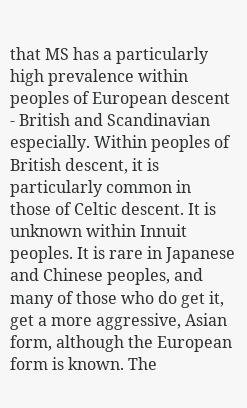that MS has a particularly high prevalence within peoples of European descent - British and Scandinavian especially. Within peoples of British descent, it is particularly common in those of Celtic descent. It is unknown within Innuit peoples. It is rare in Japanese and Chinese peoples, and many of those who do get it, get a more aggressive, Asian form, although the European form is known. The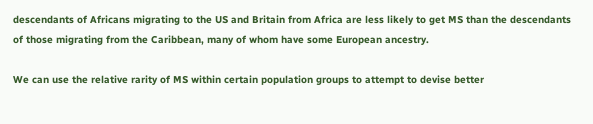descendants of Africans migrating to the US and Britain from Africa are less likely to get MS than the descendants of those migrating from the Caribbean, many of whom have some European ancestry.

We can use the relative rarity of MS within certain population groups to attempt to devise better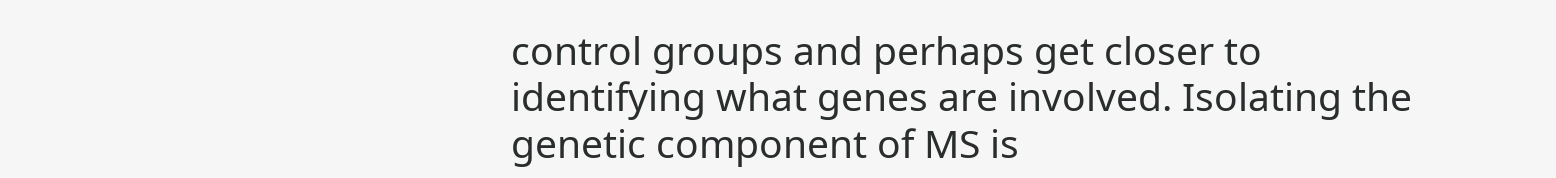control groups and perhaps get closer to identifying what genes are involved. Isolating the genetic component of MS is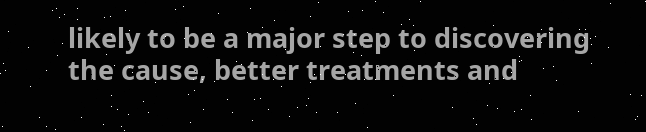likely to be a major step to discovering the cause, better treatments and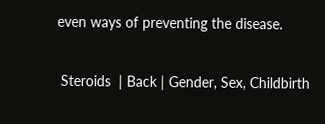even ways of preventing the disease.

 Steroids  | Back | Gender, Sex, Childbirth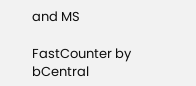and MS

FastCounter by bCentral